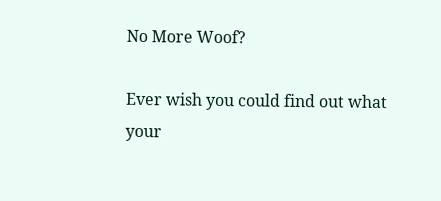No More Woof?

Ever wish you could find out what your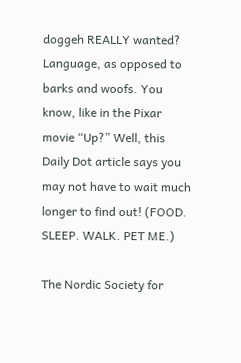doggeh REALLY wanted? Language, as opposed to barks and woofs. You know, like in the Pixar movie “Up?” Well, this Daily Dot article says you may not have to wait much longer to find out! (FOOD. SLEEP. WALK. PET ME.)

The Nordic Society for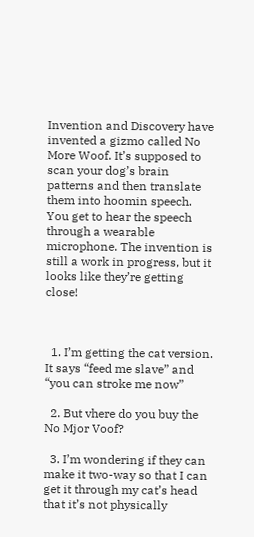Invention and Discovery have invented a gizmo called No More Woof. It’s supposed to scan your dog’s brain patterns and then translate them into hoomin speech. You get to hear the speech through a wearable microphone. The invention is still a work in progress, but it looks like they’re getting close!



  1. I’m getting the cat version. It says “feed me slave” and “you can stroke me now”

  2. But vhere do you buy the No Mjor Voof?

  3. I’m wondering if they can make it two-way so that I can get it through my cat’s head that it’s not physically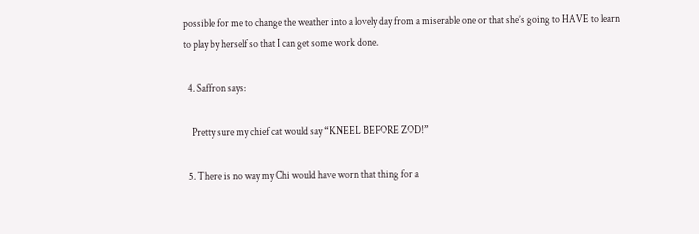possible for me to change the weather into a lovely day from a miserable one or that she’s going to HAVE to learn to play by herself so that I can get some work done.

  4. Saffron says:

    Pretty sure my chief cat would say “KNEEL BEFORE ZOD!”

  5. There is no way my Chi would have worn that thing for a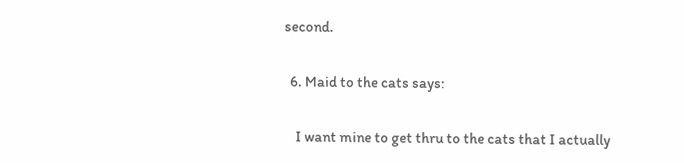second.

  6. Maid to the cats says:

    I want mine to get thru to the cats that I actually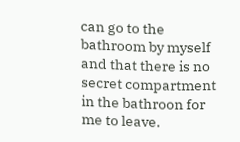can go to the bathroom by myself and that there is no secret compartment in the bathroon for me to leave.